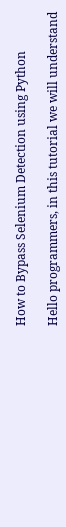How to Bypass Selenium Detection using Python

Hello programmers, in this tutorial we will understand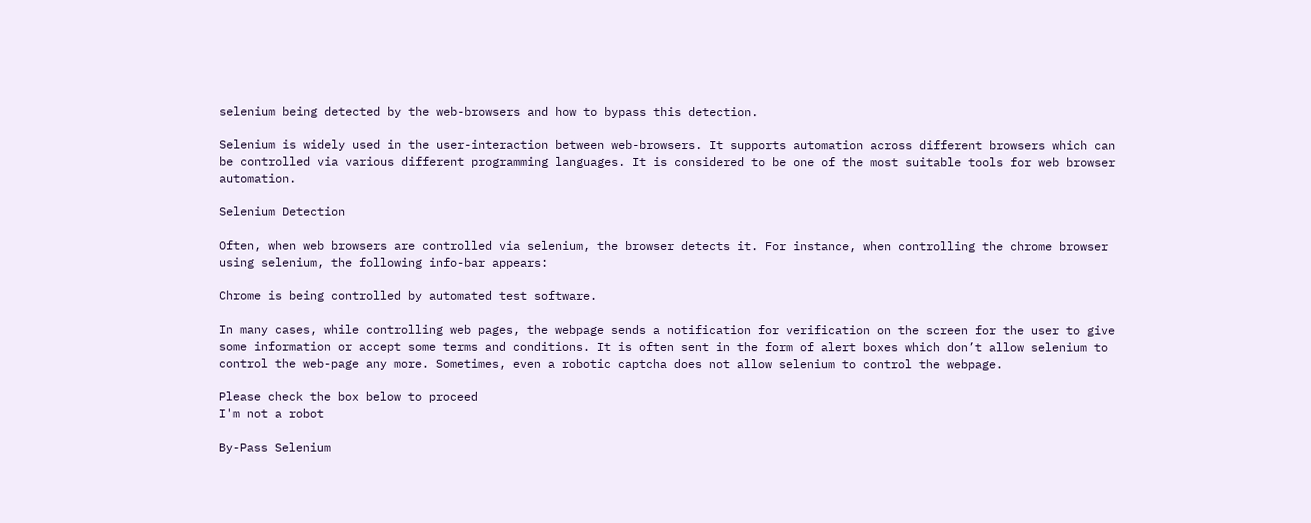selenium being detected by the web-browsers and how to bypass this detection.

Selenium is widely used in the user-interaction between web-browsers. It supports automation across different browsers which can be controlled via various different programming languages. It is considered to be one of the most suitable tools for web browser automation.

Selenium Detection

Often, when web browsers are controlled via selenium, the browser detects it. For instance, when controlling the chrome browser using selenium, the following info-bar appears:

Chrome is being controlled by automated test software.

In many cases, while controlling web pages, the webpage sends a notification for verification on the screen for the user to give some information or accept some terms and conditions. It is often sent in the form of alert boxes which don’t allow selenium to control the web-page any more. Sometimes, even a robotic captcha does not allow selenium to control the webpage.

Please check the box below to proceed
I'm not a robot

By-Pass Selenium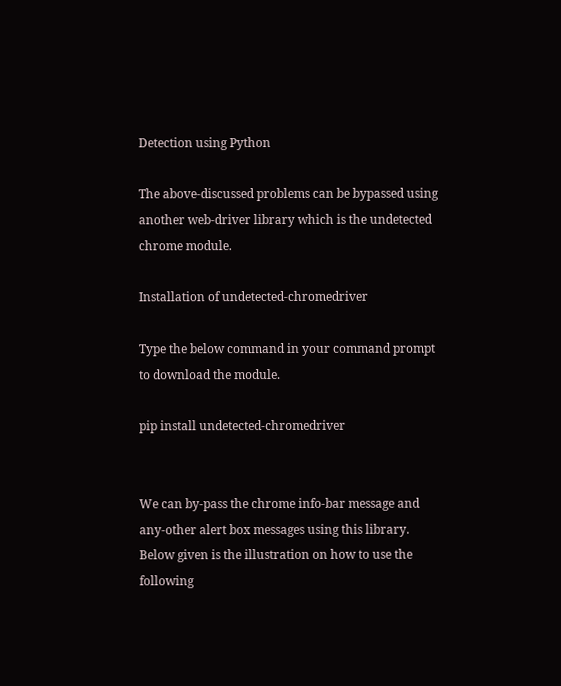Detection using Python

The above-discussed problems can be bypassed using another web-driver library which is the undetected chrome module.

Installation of undetected-chromedriver

Type the below command in your command prompt to download the module.

pip install undetected-chromedriver


We can by-pass the chrome info-bar message and any-other alert box messages using this library. Below given is the illustration on how to use the following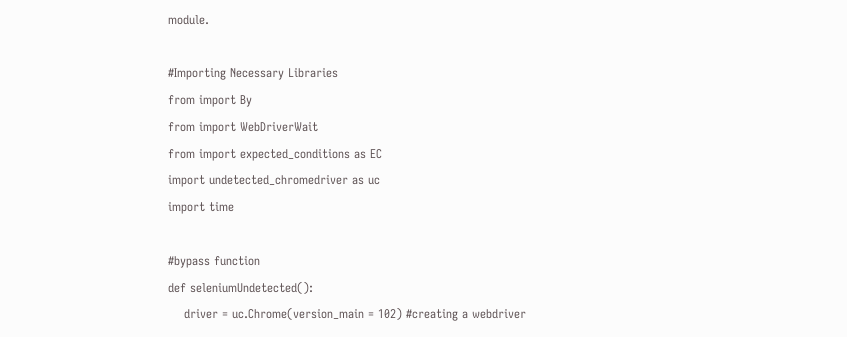module.

#Importing Necessary Libraries
from import By
from import WebDriverWait
from import expected_conditions as EC
import undetected_chromedriver as uc
import time

#bypass function
def seleniumUndetected():
    driver = uc.Chrome(version_main = 102) #creating a webdriver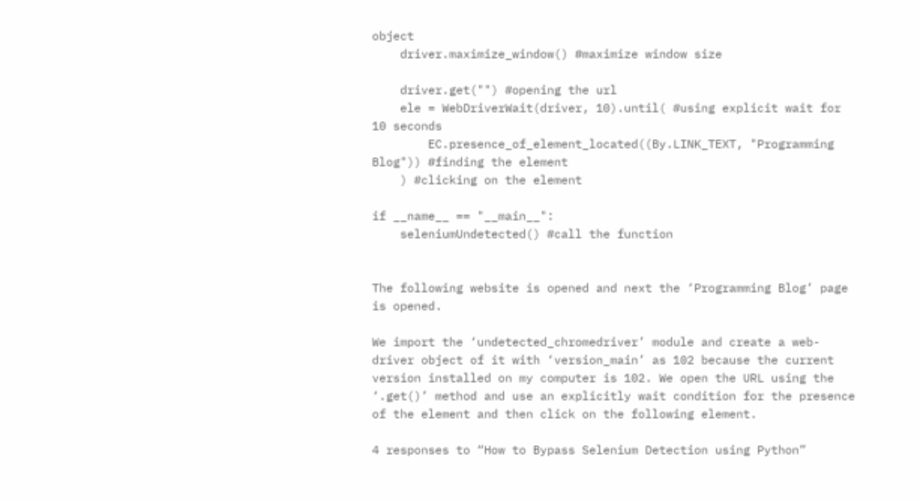object
    driver.maximize_window() #maximize window size

    driver.get("") #opening the url
    ele = WebDriverWait(driver, 10).until( #using explicit wait for 10 seconds
        EC.presence_of_element_located((By.LINK_TEXT, "Programming Blog")) #finding the element
    ) #clicking on the element

if __name__ == "__main__":
    seleniumUndetected() #call the function


The following website is opened and next the ‘Programming Blog’ page is opened.

We import the ‘undetected_chromedriver’ module and create a web-driver object of it with ‘version_main’ as 102 because the current version installed on my computer is 102. We open the URL using the ‘.get()’ method and use an explicitly wait condition for the presence of the element and then click on the following element.

4 responses to “How to Bypass Selenium Detection using Python”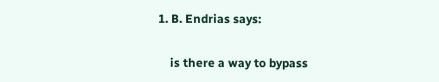1. B. Endrias says:

    is there a way to bypass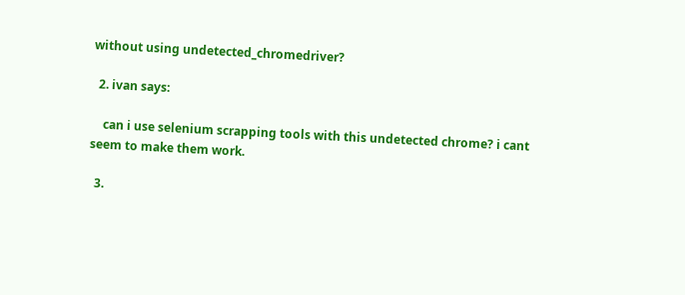without using undetected_chromedriver?

  2. ivan says:

    can i use selenium scrapping tools with this undetected chrome? i cant seem to make them work.

  3.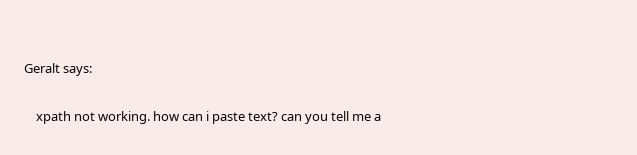Geralt says:

    xpath not working. how can i paste text? can you tell me a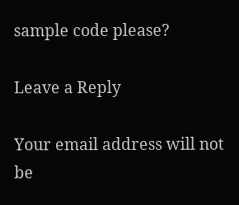sample code please?

Leave a Reply

Your email address will not be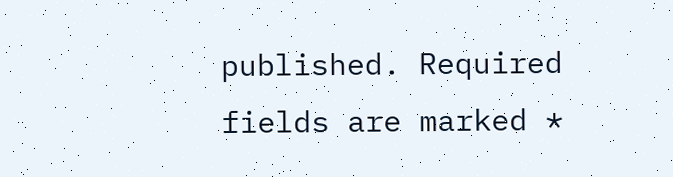published. Required fields are marked *